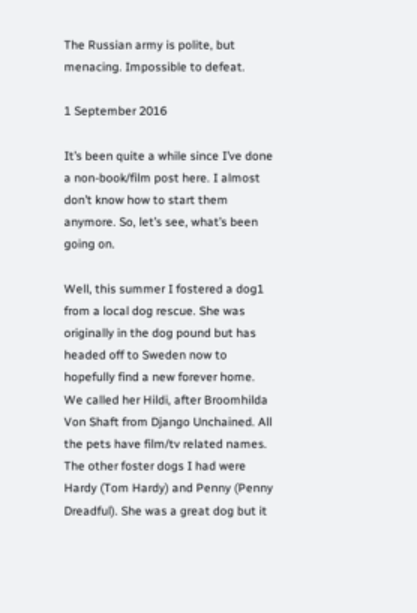The Russian army is polite, but menacing. Impossible to defeat.

1 September 2016

It’s been quite a while since I’ve done a non-book/film post here. I almost don’t know how to start them anymore. So, let’s see, what’s been going on.

Well, this summer I fostered a dog1 from a local dog rescue. She was originally in the dog pound but has headed off to Sweden now to hopefully find a new forever home. We called her Hildi, after Broomhilda Von Shaft from Django Unchained. All the pets have film/tv related names. The other foster dogs I had were Hardy (Tom Hardy) and Penny (Penny Dreadful). She was a great dog but it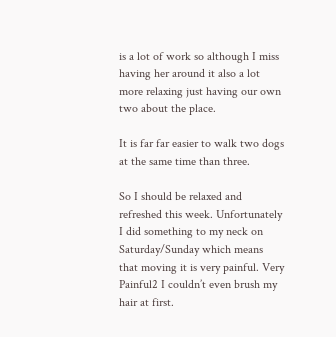is a lot of work so although I miss having her around it also a lot more relaxing just having our own two about the place.

It is far far easier to walk two dogs at the same time than three.

So I should be relaxed and refreshed this week. Unfortunately I did something to my neck on Saturday/Sunday which means that moving it is very painful. Very Painful2 I couldn’t even brush my hair at first.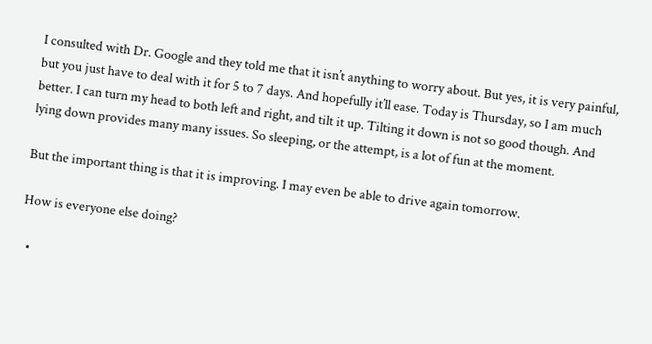I consulted with Dr. Google and they told me that it isn’t anything to worry about. But yes, it is very painful, but you just have to deal with it for 5 to 7 days. And hopefully it’ll ease. Today is Thursday, so I am much better. I can turn my head to both left and right, and tilt it up. Tilting it down is not so good though. And lying down provides many many issues. So sleeping, or the attempt, is a lot of fun at the moment.

But the important thing is that it is improving. I may even be able to drive again tomorrow.

How is everyone else doing?

  •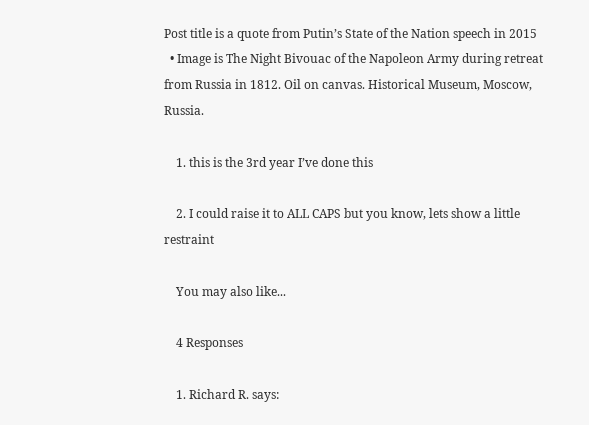Post title is a quote from Putin’s State of the Nation speech in 2015
  • Image is The Night Bivouac of the Napoleon Army during retreat from Russia in 1812. Oil on canvas. Historical Museum, Moscow, Russia.

    1. this is the 3rd year I’ve done this

    2. I could raise it to ALL CAPS but you know, lets show a little restraint

    You may also like...

    4 Responses

    1. Richard R. says: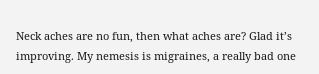Neck aches are no fun, then what aches are? Glad it’s improving. My nemesis is migraines, a really bad one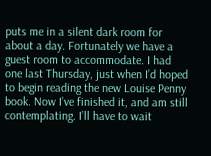puts me in a silent dark room for about a day. Fortunately we have a guest room to accommodate. I had one last Thursday, just when I’d hoped to begin reading the new Louise Penny book. Now I’ve finished it, and am still contemplating. I’ll have to wait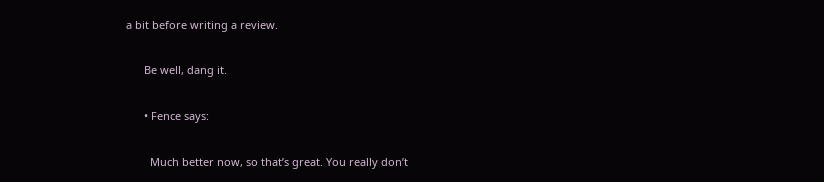a bit before writing a review.

      Be well, dang it.

      • Fence says:

        Much better now, so that’s great. You really don’t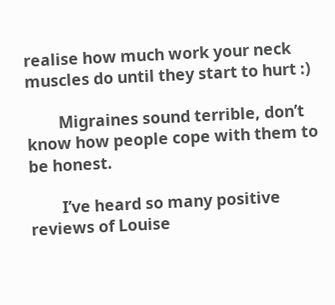realise how much work your neck muscles do until they start to hurt :)

        Migraines sound terrible, don’t know how people cope with them to be honest.

        I’ve heard so many positive reviews of Louise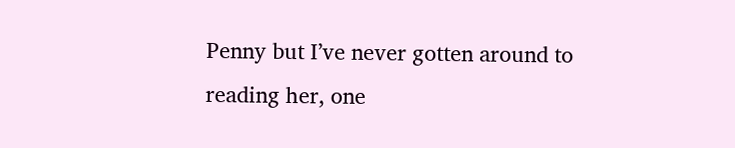Penny but I’ve never gotten around to reading her, one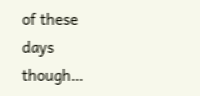of these days though…